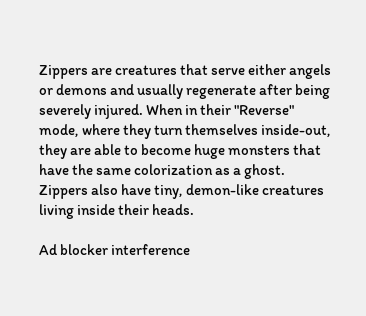Zippers are creatures that serve either angels or demons and usually regenerate after being severely injured. When in their "Reverse" mode, where they turn themselves inside-out, they are able to become huge monsters that have the same colorization as a ghost. Zippers also have tiny, demon-like creatures living inside their heads.

Ad blocker interference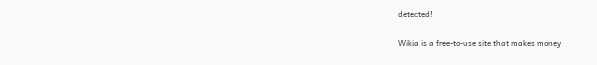detected!

Wikia is a free-to-use site that makes money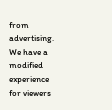from advertising. We have a modified experience for viewers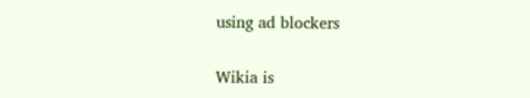using ad blockers

Wikia is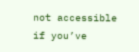not accessible if you’ve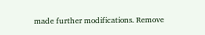made further modifications. Remove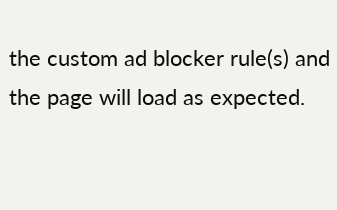the custom ad blocker rule(s) and the page will load as expected.